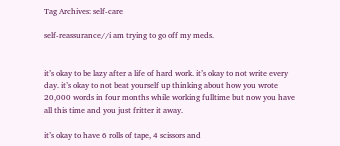Tag Archives: self-care

self-reassurance//i am trying to go off my meds.


it’s okay to be lazy after a life of hard work. it’s okay to not write every day. it’s okay to not beat yourself up thinking about how you wrote 20,000 words in four months while working fulltime but now you have all this time and you just fritter it away.

it’s okay to have 6 rolls of tape, 4 scissors and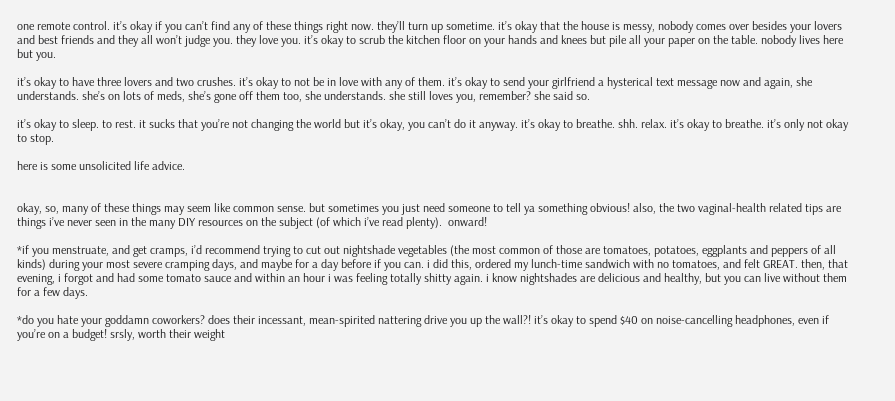one remote control. it’s okay if you can’t find any of these things right now. they’ll turn up sometime. it’s okay that the house is messy, nobody comes over besides your lovers and best friends and they all won’t judge you. they love you. it’s okay to scrub the kitchen floor on your hands and knees but pile all your paper on the table. nobody lives here but you.

it’s okay to have three lovers and two crushes. it’s okay to not be in love with any of them. it’s okay to send your girlfriend a hysterical text message now and again, she understands. she’s on lots of meds, she’s gone off them too, she understands. she still loves you, remember? she said so.

it’s okay to sleep. to rest. it sucks that you’re not changing the world but it’s okay, you can’t do it anyway. it’s okay to breathe. shh. relax. it’s okay to breathe. it’s only not okay to stop.

here is some unsolicited life advice.


okay, so, many of these things may seem like common sense. but sometimes you just need someone to tell ya something obvious! also, the two vaginal-health related tips are things i’ve never seen in the many DIY resources on the subject (of which i’ve read plenty).  onward!

*if you menstruate, and get cramps, i’d recommend trying to cut out nightshade vegetables (the most common of those are tomatoes, potatoes, eggplants and peppers of all kinds) during your most severe cramping days, and maybe for a day before if you can. i did this, ordered my lunch-time sandwich with no tomatoes, and felt GREAT. then, that evening, i forgot and had some tomato sauce and within an hour i was feeling totally shitty again. i know nightshades are delicious and healthy, but you can live without them for a few days.

*do you hate your goddamn coworkers? does their incessant, mean-spirited nattering drive you up the wall?! it’s okay to spend $40 on noise-cancelling headphones, even if you’re on a budget! srsly, worth their weight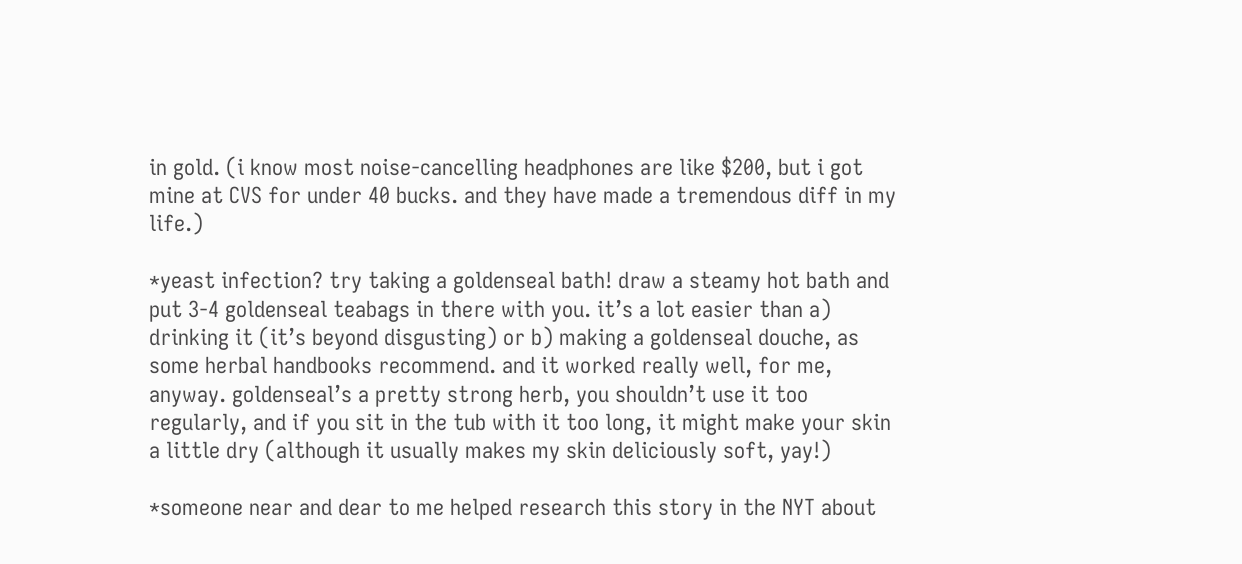in gold. (i know most noise-cancelling headphones are like $200, but i got mine at CVS for under 40 bucks. and they have made a tremendous diff in my life.)

*yeast infection? try taking a goldenseal bath! draw a steamy hot bath and put 3-4 goldenseal teabags in there with you. it’s a lot easier than a) drinking it (it’s beyond disgusting) or b) making a goldenseal douche, as some herbal handbooks recommend. and it worked really well, for me, anyway. goldenseal’s a pretty strong herb, you shouldn’t use it too regularly, and if you sit in the tub with it too long, it might make your skin a little dry (although it usually makes my skin deliciously soft, yay!)

*someone near and dear to me helped research this story in the NYT about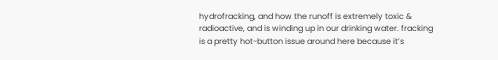hydrofracking, and how the runoff is extremely toxic & radioactive, and is winding up in our drinking water. fracking is a pretty hot-button issue around here because it’s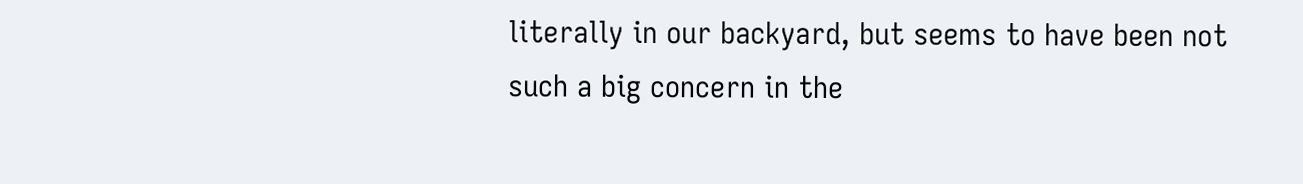literally in our backyard, but seems to have been not such a big concern in the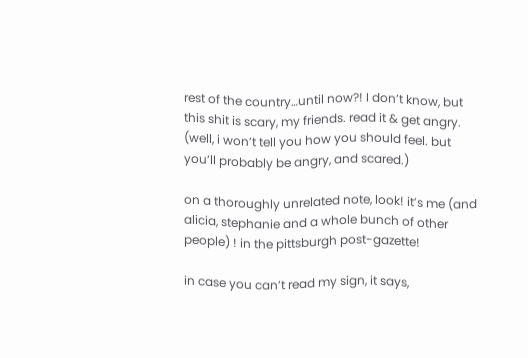rest of the country…until now?! I don’t know, but this shit is scary, my friends. read it & get angry. (well, i won’t tell you how you should feel. but you’ll probably be angry, and scared.)

on a thoroughly unrelated note, look! it’s me (and alicia, stephanie and a whole bunch of other people) ! in the pittsburgh post-gazette!

in case you can’t read my sign, it says,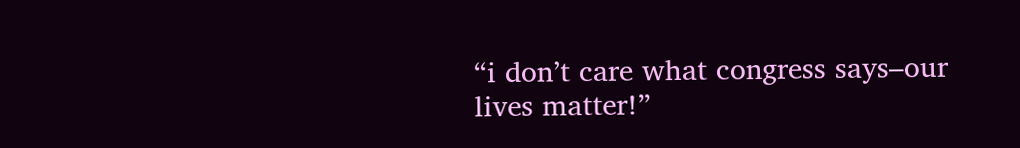“i don’t care what congress says–our lives matter!”